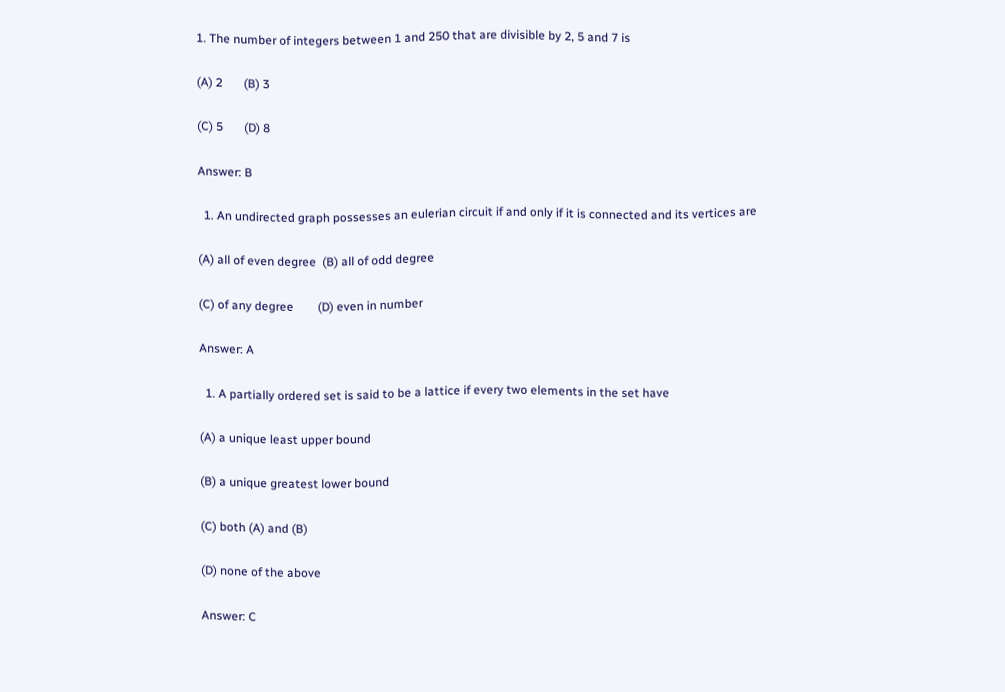1. The number of integers between 1 and 250 that are divisible by 2, 5 and 7 is

(A) 2       (B) 3

(C) 5       (D) 8

Answer: B

  1. An undirected graph possesses an eulerian circuit if and only if it is connected and its vertices are

(A) all of even degree  (B) all of odd degree

(C) of any degree        (D) even in number

Answer: A

  1. A partially ordered set is said to be a lattice if every two elements in the set have

(A) a unique least upper bound

(B) a unique greatest lower bound

(C) both (A) and (B)

(D) none of the above

Answer: C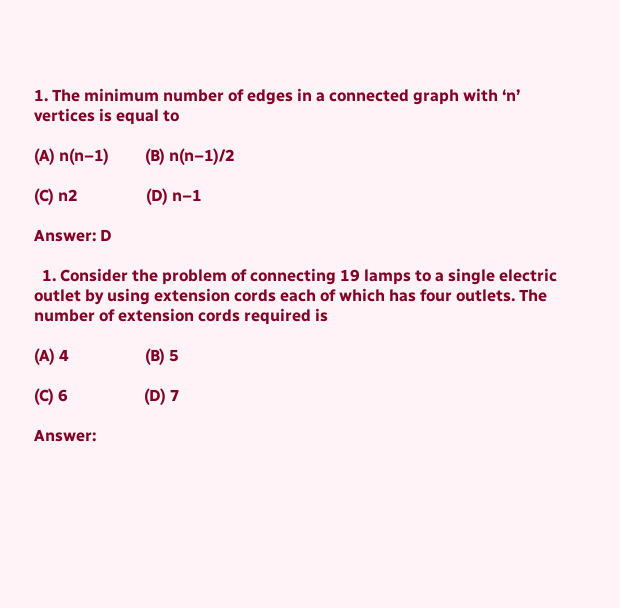1. The minimum number of edges in a connected graph with ‘n’ vertices is equal to

(A) n(n–1)         (B) n(n–1)/2

(C) n2                 (D) n–1

Answer: D

  1. Consider the problem of connecting 19 lamps to a single electric outlet by using extension cords each of which has four outlets. The number of extension cords required is

(A) 4                   (B) 5

(C) 6                   (D) 7

Answer: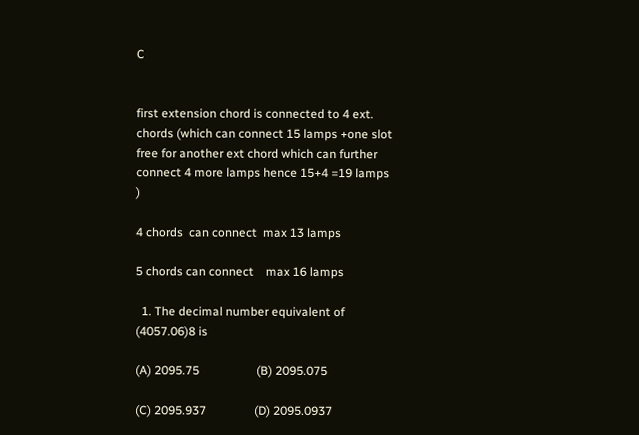C


first extension chord is connected to 4 ext. chords (which can connect 15 lamps +one slot free for another ext chord which can further connect 4 more lamps hence 15+4 =19 lamps )

4 chords  can connect  max 13 lamps

5 chords can connect    max 16 lamps

  1. The decimal number equivalent of (4057.06)8 is

(A) 2095.75                   (B) 2095.075

(C) 2095.937                (D) 2095.0937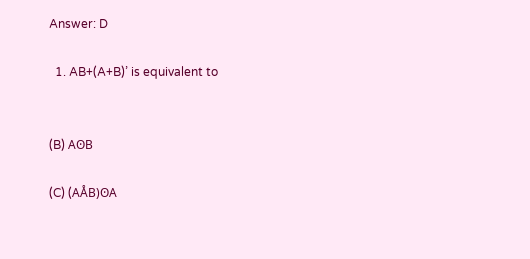Answer: D

  1. AB+(A+B)’ is equivalent to


(B) AʘB

(C) (AÅB)ʘA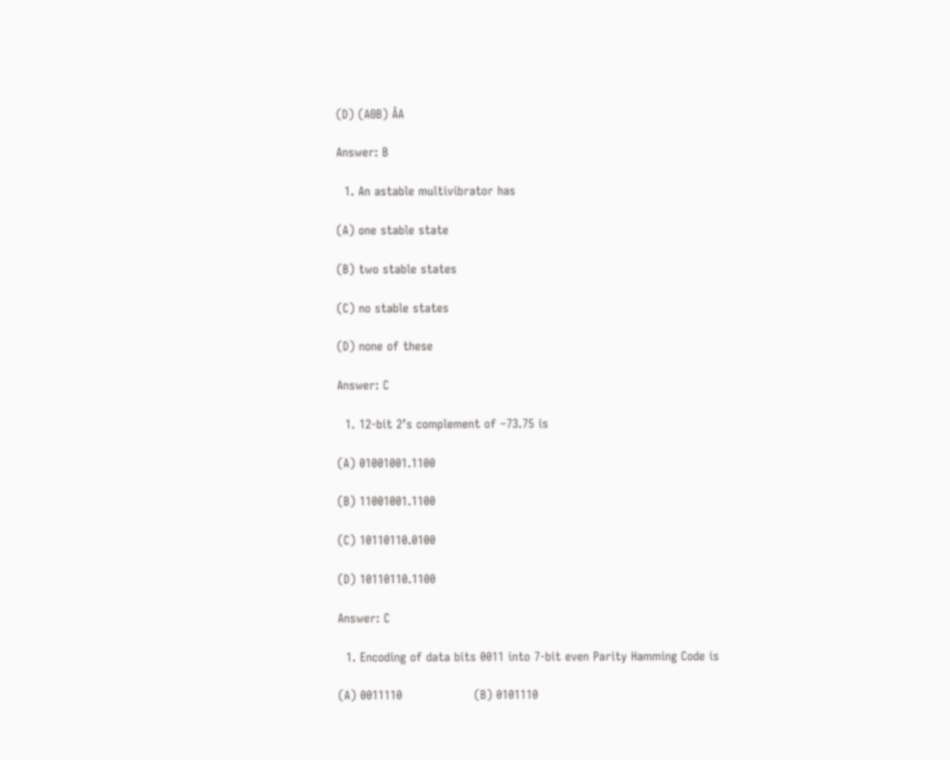(D) (AʘB) ÅA

Answer: B

  1. An astable multivibrator has

(A) one stable state

(B) two stable states

(C) no stable states

(D) none of these

Answer: C

  1. 12-bit 2’s complement of –73.75 is

(A) 01001001.1100

(B) 11001001.1100

(C) 10110110.0100

(D) 10110110.1100

Answer: C

  1. Encoding of data bits 0011 into 7-bit even Parity Hamming Code is

(A) 0011110                  (B) 0101110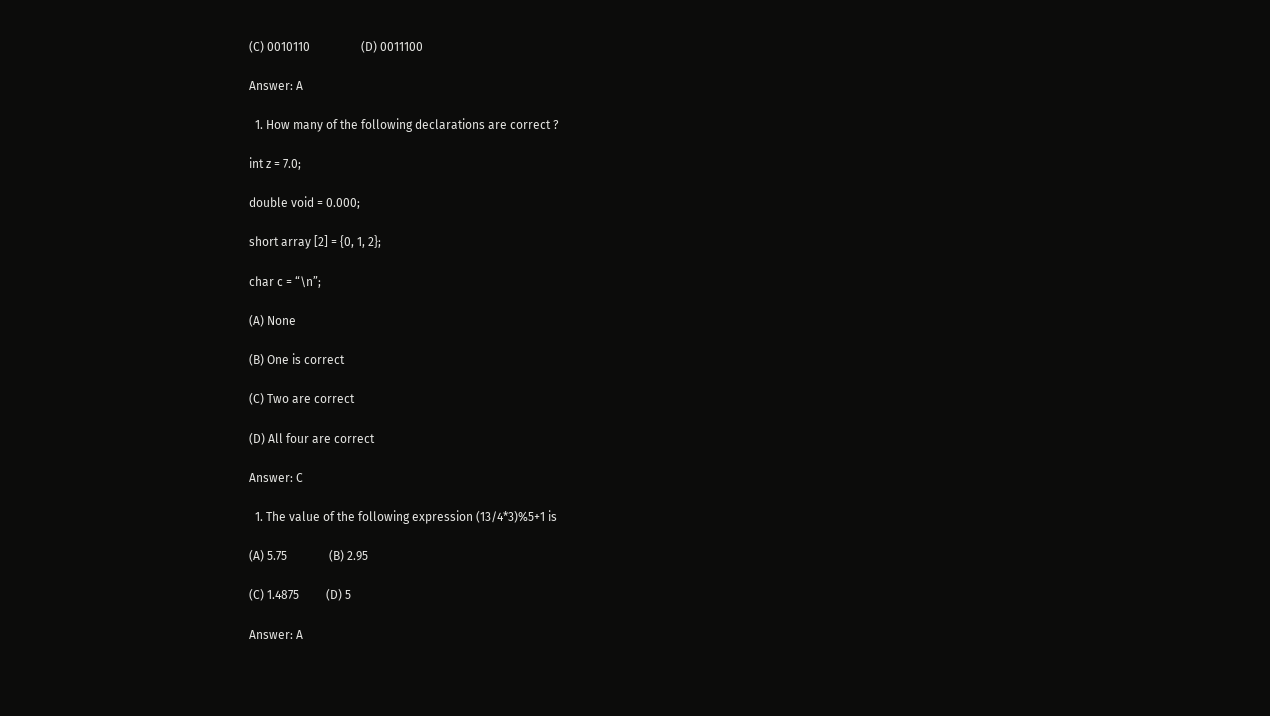(C) 0010110                 (D) 0011100

Answer: A

  1. How many of the following declarations are correct ?

int z = 7.0;

double void = 0.000;

short array [2] = {0, 1, 2};

char c = “\n”;

(A) None

(B) One is correct

(C) Two are correct

(D) All four are correct

Answer: C

  1. The value of the following expression (13/4*3)%5+1 is

(A) 5.75              (B) 2.95

(C) 1.4875         (D) 5

Answer: A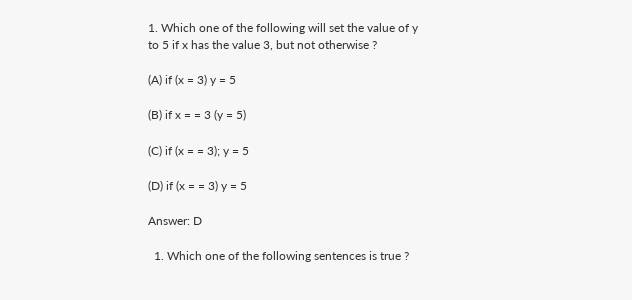1. Which one of the following will set the value of y to 5 if x has the value 3, but not otherwise ?

(A) if (x = 3) y = 5

(B) if x = = 3 (y = 5)

(C) if (x = = 3); y = 5

(D) if (x = = 3) y = 5

Answer: D

  1. Which one of the following sentences is true ?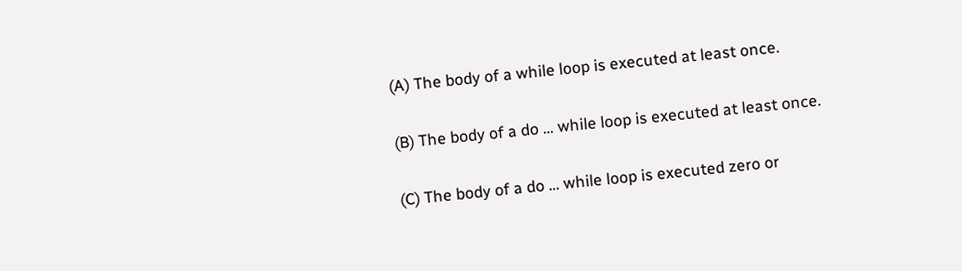(A) The body of a while loop is executed at least once.

(B) The body of a do … while loop is executed at least once.

(C) The body of a do … while loop is executed zero or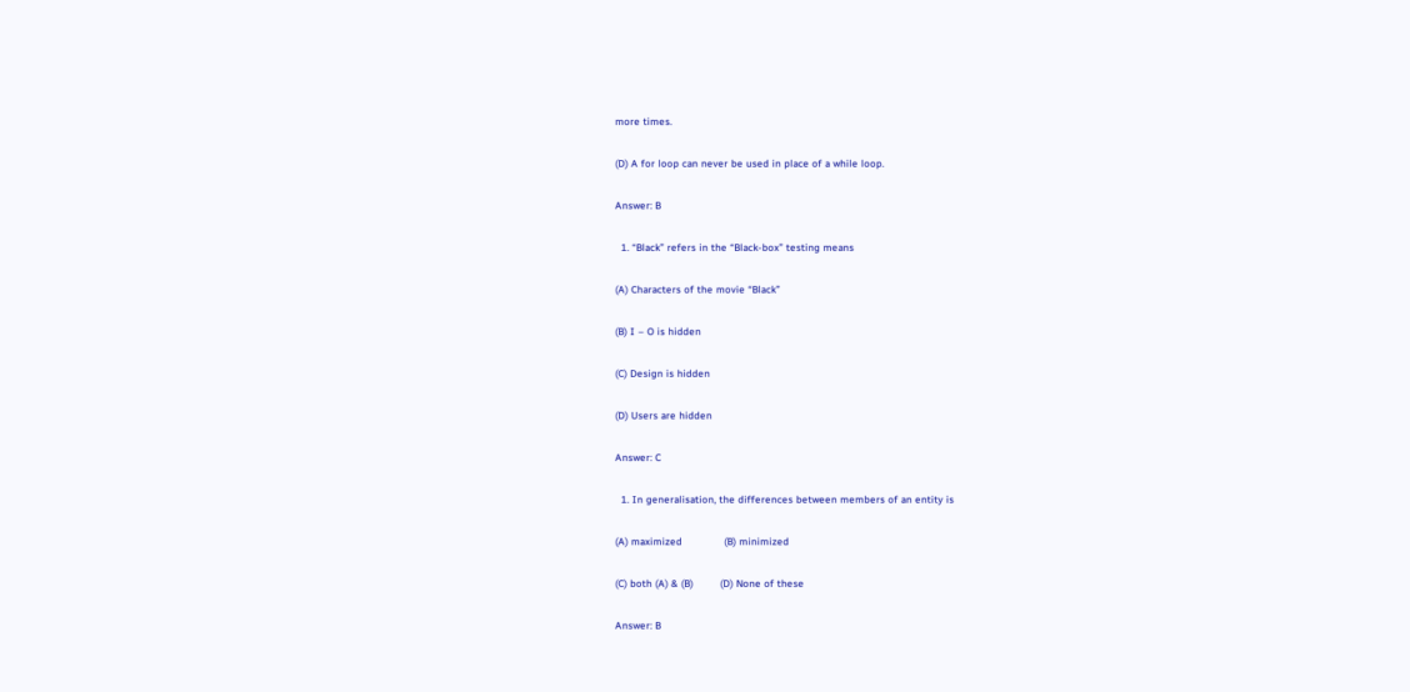more times.

(D) A for loop can never be used in place of a while loop.

Answer: B

  1. “Black” refers in the “Black-box” testing means

(A) Characters of the movie “Black”

(B) I – O is hidden

(C) Design is hidden

(D) Users are hidden

Answer: C

  1. In generalisation, the differences between members of an entity is

(A) maximized              (B) minimized

(C) both (A) & (B)         (D) None of these

Answer: B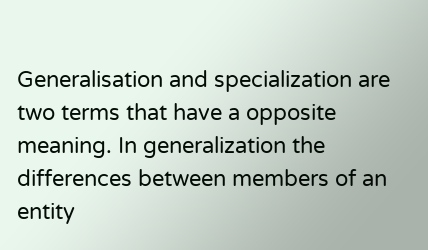Generalisation and specialization are two terms that have a opposite meaning. In generalization the differences between members of an entity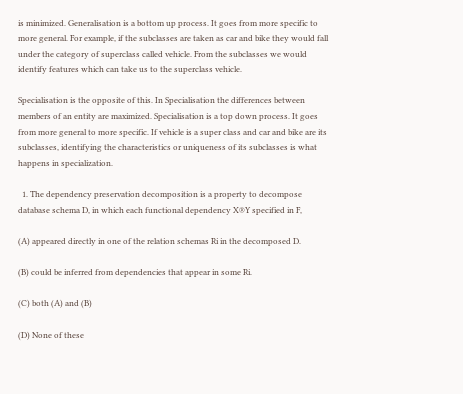is minimized. Generalisation is a bottom up process. It goes from more specific to more general. For example, if the subclasses are taken as car and bike they would fall under the category of superclass called vehicle. From the subclasses we would identify features which can take us to the superclass vehicle.

Specialisation is the opposite of this. In Specialisation the differences between members of an entity are maximized. Specialisation is a top down process. It goes from more general to more specific. If vehicle is a super class and car and bike are its subclasses, identifying the characteristics or uniqueness of its subclasses is what happens in specialization.

  1. The dependency preservation decomposition is a property to decompose database schema D, in which each functional dependency X®Y specified in F,

(A) appeared directly in one of the relation schemas Ri in the decomposed D.

(B) could be inferred from dependencies that appear in some Ri.

(C) both (A) and (B)

(D) None of these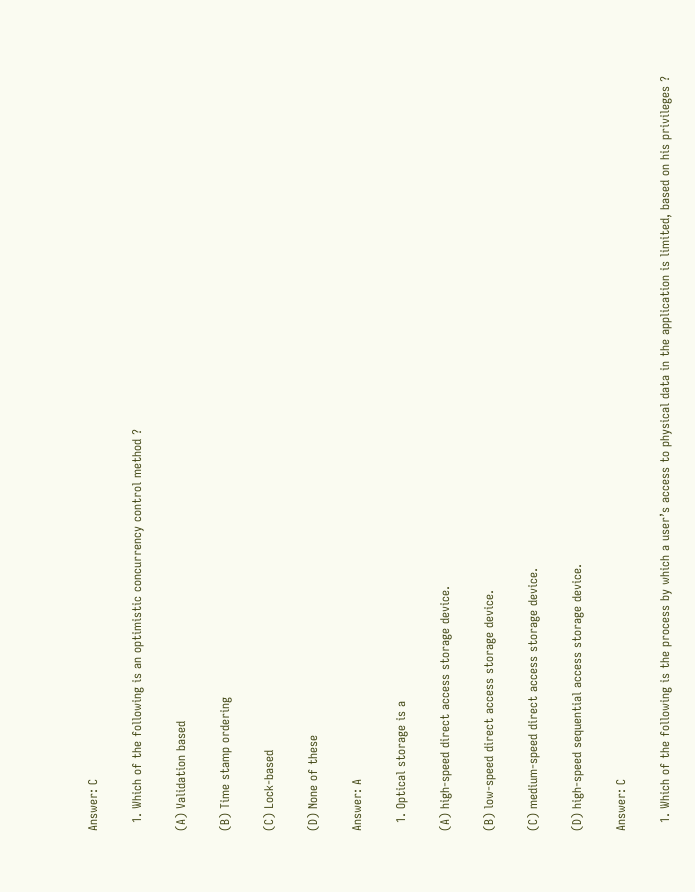Answer: C

  1. Which of the following is an optimistic concurrency control method ?

(A) Validation based

(B) Time stamp ordering

(C) Lock-based

(D) None of these

Answer: A

  1. Optical storage is a

(A) high-speed direct access storage device.

(B) low-speed direct access storage device.

(C) medium-speed direct access storage device.

(D) high-speed sequential access storage device.

Answer: C

  1. Which of the following is the process by which a user’s access to physical data in the application is limited, based on his privileges ?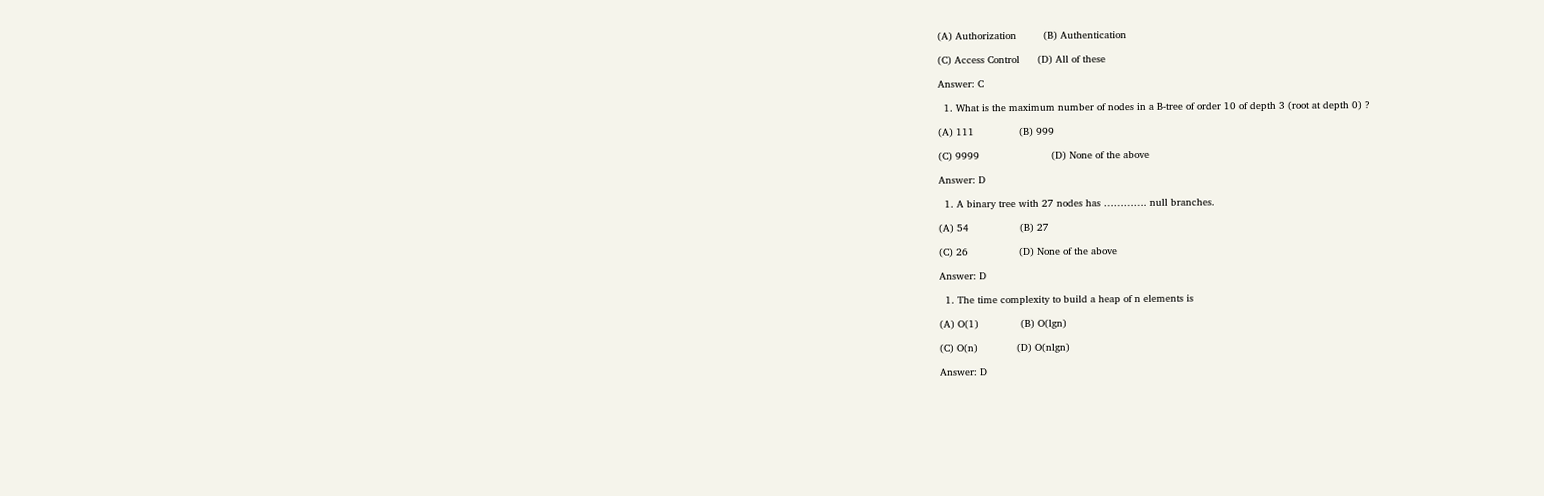(A) Authorization         (B) Authentication

(C) Access Control      (D) All of these

Answer: C

  1. What is the maximum number of nodes in a B-tree of order 10 of depth 3 (root at depth 0) ?

(A) 111               (B) 999

(C) 9999                        (D) None of the above

Answer: D

  1. A binary tree with 27 nodes has …………. null branches.

(A) 54                 (B) 27

(C) 26                 (D) None of the above

Answer: D

  1. The time complexity to build a heap of n elements is

(A) O(1)              (B) O(lgn)

(C) O(n)             (D) O(nlgn)

Answer: D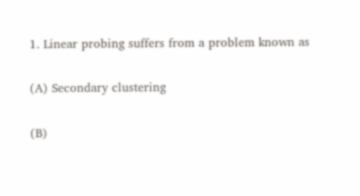1. Linear probing suffers from a problem known as

(A) Secondary clustering

(B)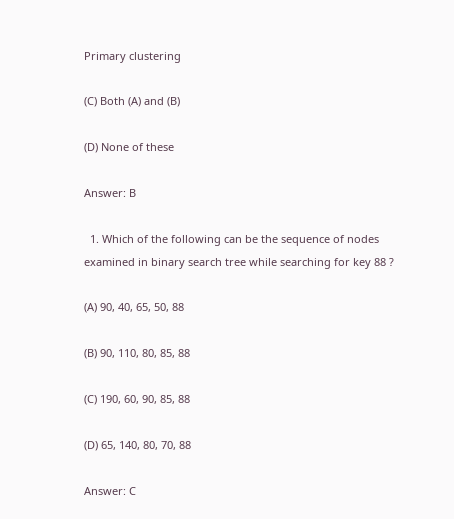Primary clustering

(C) Both (A) and (B)

(D) None of these

Answer: B

  1. Which of the following can be the sequence of nodes examined in binary search tree while searching for key 88 ?

(A) 90, 40, 65, 50, 88

(B) 90, 110, 80, 85, 88

(C) 190, 60, 90, 85, 88

(D) 65, 140, 80, 70, 88

Answer: C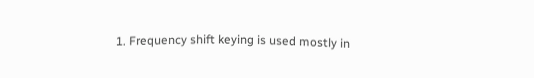1. Frequency shift keying is used mostly in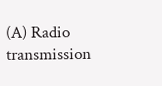(A) Radio transmission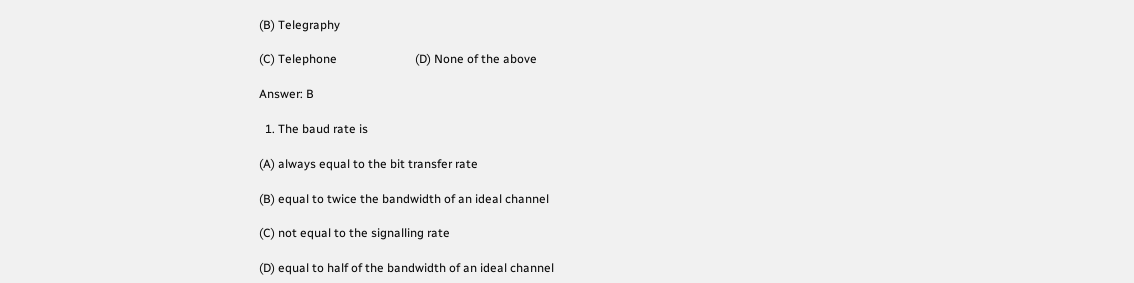(B) Telegraphy

(C) Telephone                          (D) None of the above

Answer: B

  1. The baud rate is

(A) always equal to the bit transfer rate

(B) equal to twice the bandwidth of an ideal channel

(C) not equal to the signalling rate

(D) equal to half of the bandwidth of an ideal channel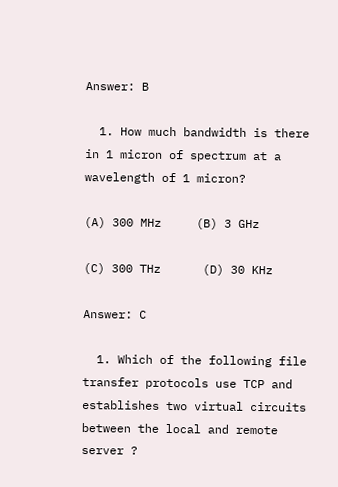Answer: B

  1. How much bandwidth is there in 1 micron of spectrum at a wavelength of 1 micron?

(A) 300 MHz     (B) 3 GHz

(C) 300 THz      (D) 30 KHz

Answer: C

  1. Which of the following file transfer protocols use TCP and establishes two virtual circuits between the local and remote server ?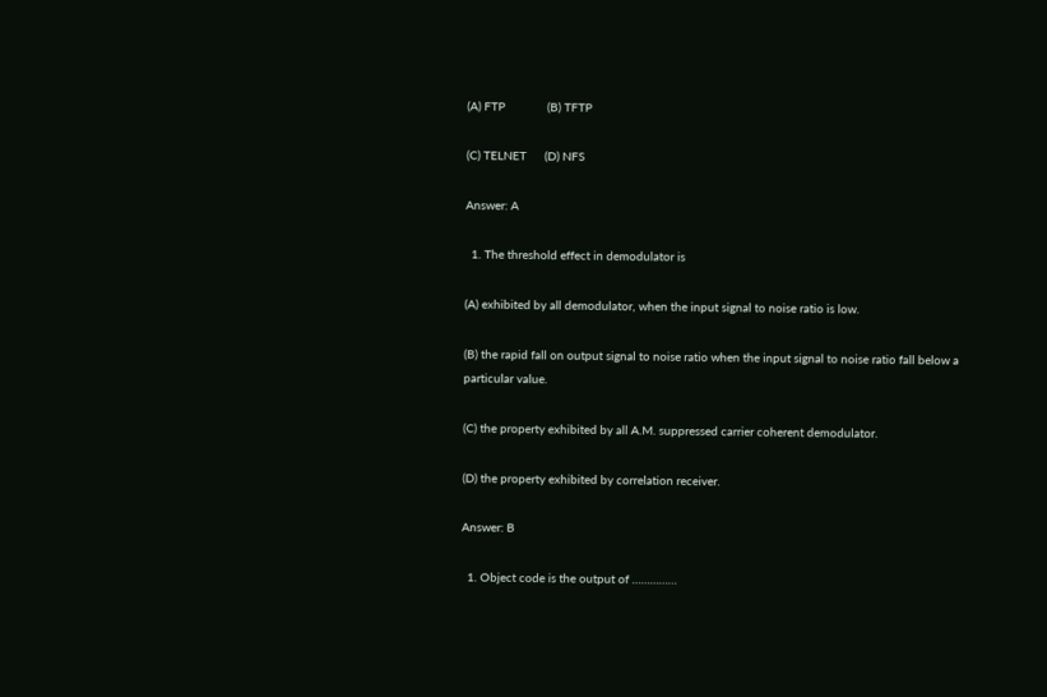(A) FTP              (B) TFTP

(C) TELNET      (D) NFS

Answer: A

  1. The threshold effect in demodulator is

(A) exhibited by all demodulator, when the input signal to noise ratio is low.

(B) the rapid fall on output signal to noise ratio when the input signal to noise ratio fall below a particular value.

(C) the property exhibited by all A.M. suppressed carrier coherent demodulator.

(D) the property exhibited by correlation receiver.

Answer: B

  1. Object code is the output of ……………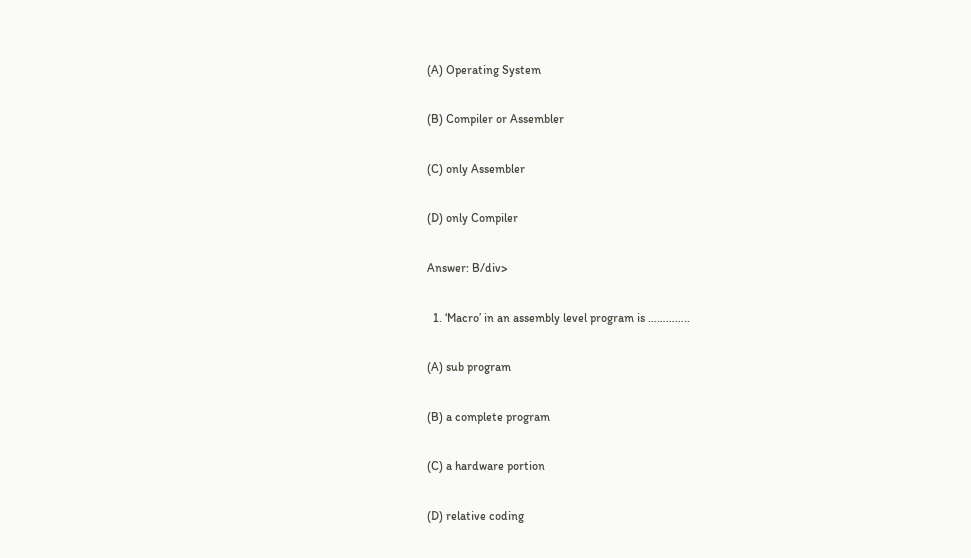(A) Operating System

(B) Compiler or Assembler

(C) only Assembler

(D) only Compiler

Answer: B/div>

  1. ‘Macro’ in an assembly level program is …………..

(A) sub program

(B) a complete program

(C) a hardware portion

(D) relative coding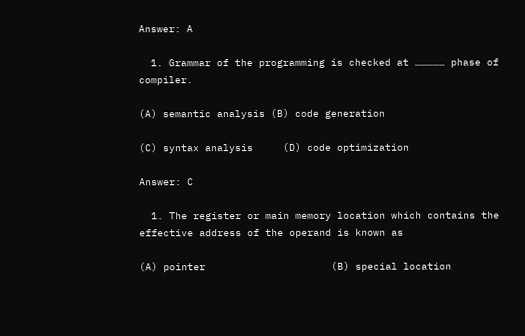Answer: A

  1. Grammar of the programming is checked at …………… phase of compiler.

(A) semantic analysis (B) code generation

(C) syntax analysis     (D) code optimization

Answer: C

  1. The register or main memory location which contains the effective address of the operand is known as

(A) pointer                     (B) special location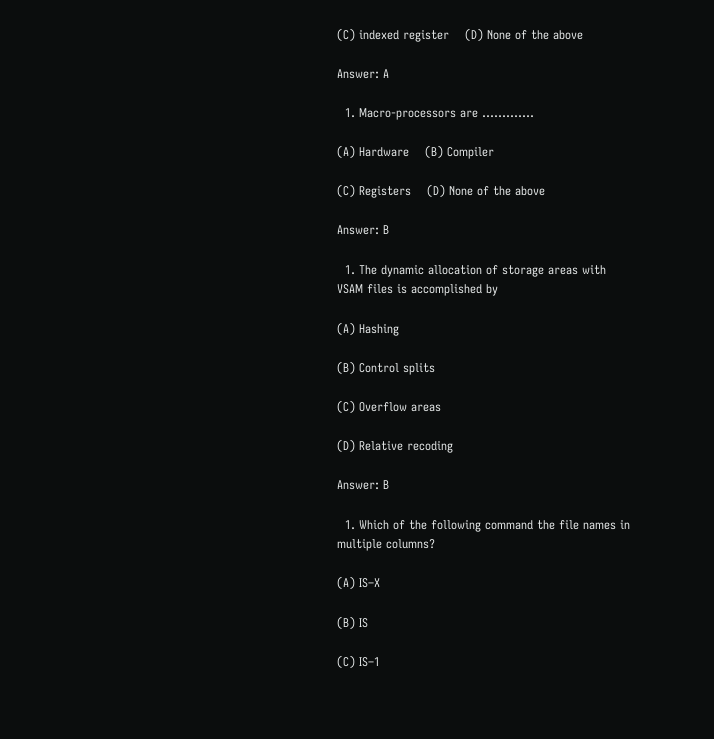(C) indexed register    (D) None of the above

Answer: A

  1. Macro-processors are ………….

(A) Hardware    (B) Compiler

(C) Registers    (D) None of the above

Answer: B

  1. The dynamic allocation of storage areas with VSAM files is accomplished by

(A) Hashing

(B) Control splits

(C) Overflow areas

(D) Relative recoding

Answer: B

  1. Which of the following command the file names in multiple columns?

(A) IS–X

(B) IS

(C) IS–1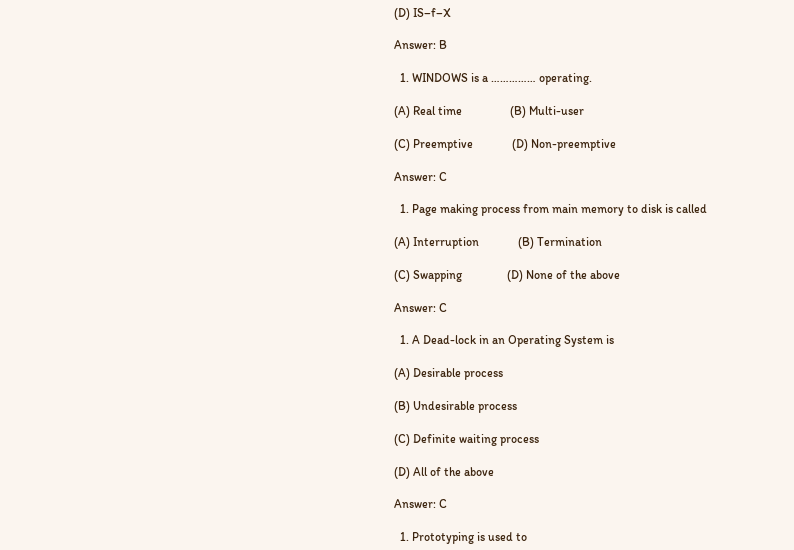(D) IS–f–X

Answer: B

  1. WINDOWS is a …………… operating.

(A) Real time                (B) Multi-user

(C) Preemptive             (D) Non-preemptive

Answer: C

  1. Page making process from main memory to disk is called

(A) Interruption             (B) Termination

(C) Swapping               (D) None of the above

Answer: C

  1. A Dead-lock in an Operating System is

(A) Desirable process

(B) Undesirable process

(C) Definite waiting process

(D) All of the above

Answer: C

  1. Prototyping is used to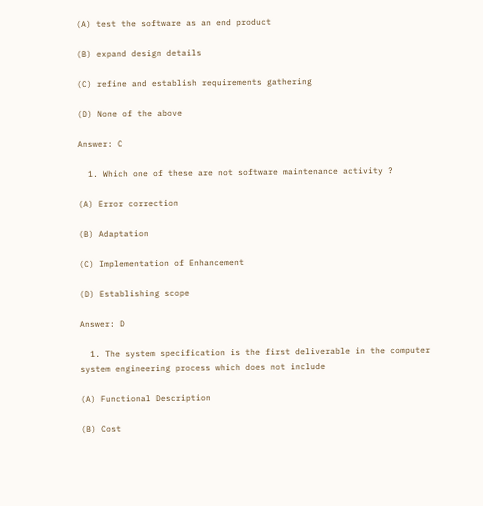(A) test the software as an end product

(B) expand design details

(C) refine and establish requirements gathering

(D) None of the above

Answer: C

  1. Which one of these are not software maintenance activity ?

(A) Error correction

(B) Adaptation

(C) Implementation of Enhancement

(D) Establishing scope

Answer: D

  1. The system specification is the first deliverable in the computer system engineering process which does not include

(A) Functional Description

(B) Cost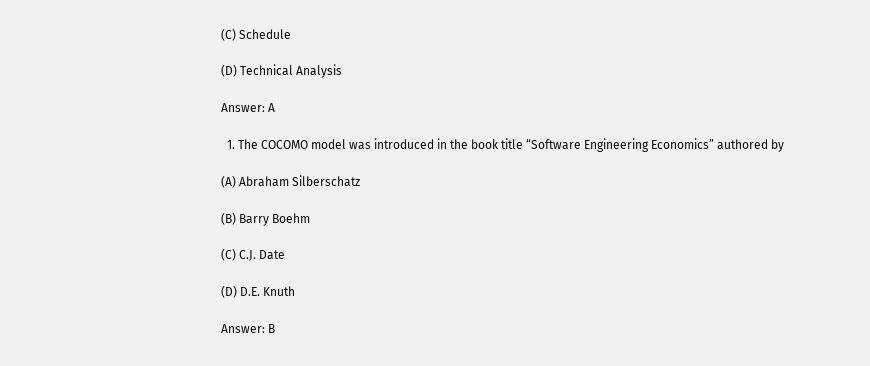(C) Schedule

(D) Technical Analysis

Answer: A

  1. The COCOMO model was introduced in the book title “Software Engineering Economics” authored by

(A) Abraham Silberschatz

(B) Barry Boehm

(C) C.J. Date

(D) D.E. Knuth

Answer: B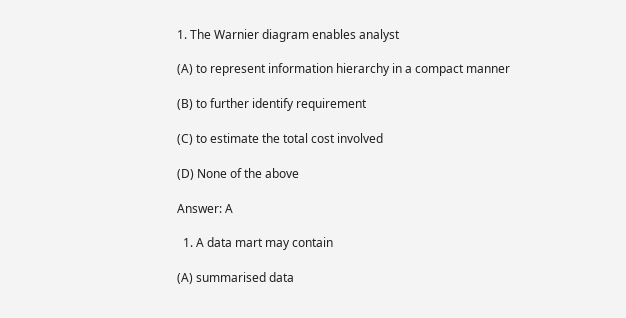1. The Warnier diagram enables analyst

(A) to represent information hierarchy in a compact manner

(B) to further identify requirement

(C) to estimate the total cost involved

(D) None of the above

Answer: A

  1. A data mart may contain

(A) summarised data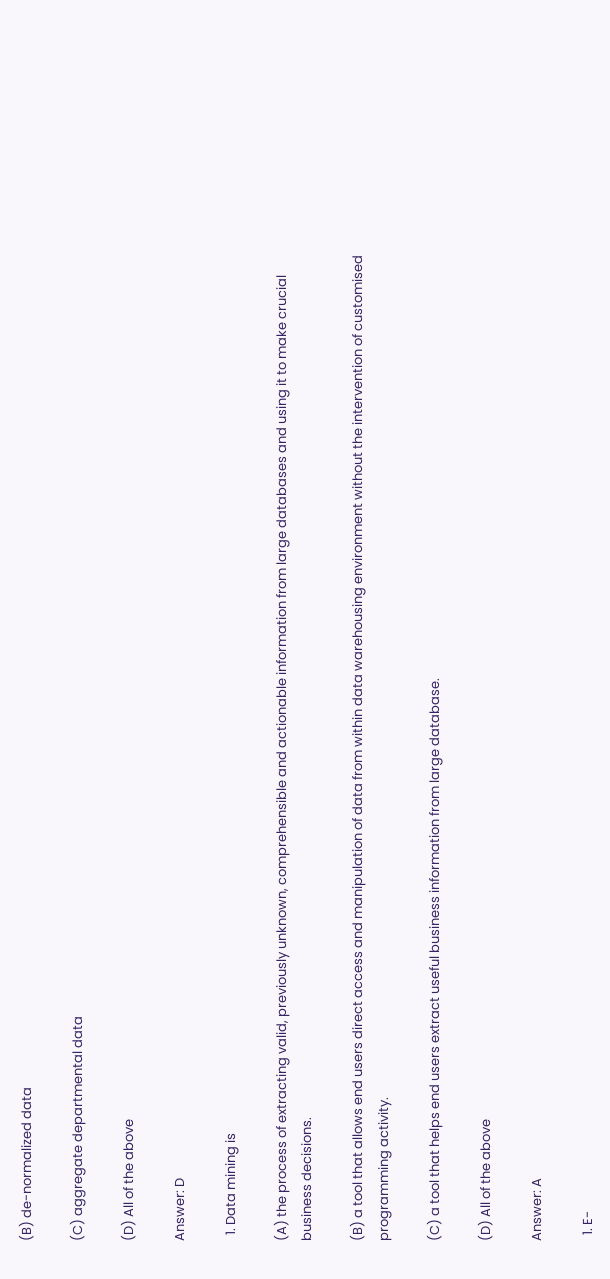(B) de-normalized data

(C) aggregate departmental data

(D) All of the above

Answer: D

  1. Data mining is

(A) the process of extracting valid, previously unknown, comprehensible and actionable information from large databases and using it to make crucial business decisions.

(B) a tool that allows end users direct access and manipulation of data from within data warehousing environment without the intervention of customised programming activity.

(C) a tool that helps end users extract useful business information from large database.

(D) All of the above

Answer: A

  1. E-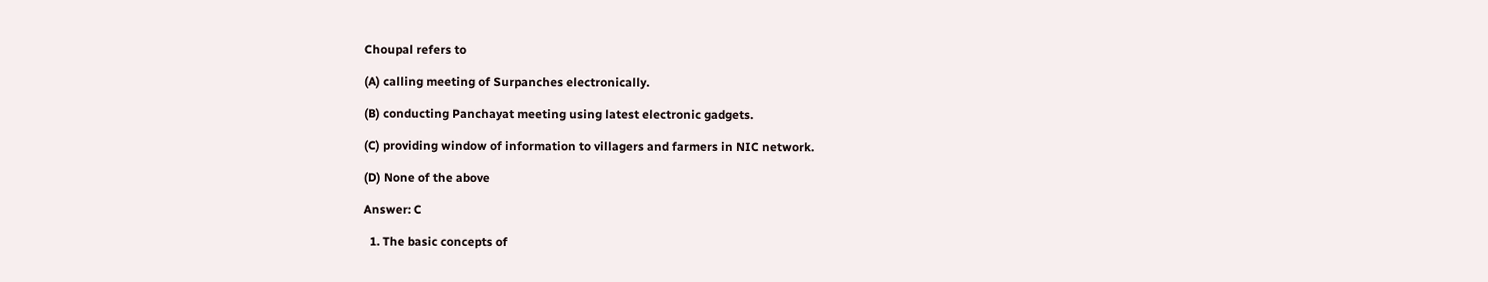Choupal refers to

(A) calling meeting of Surpanches electronically.

(B) conducting Panchayat meeting using latest electronic gadgets.

(C) providing window of information to villagers and farmers in NIC network.

(D) None of the above

Answer: C

  1. The basic concepts of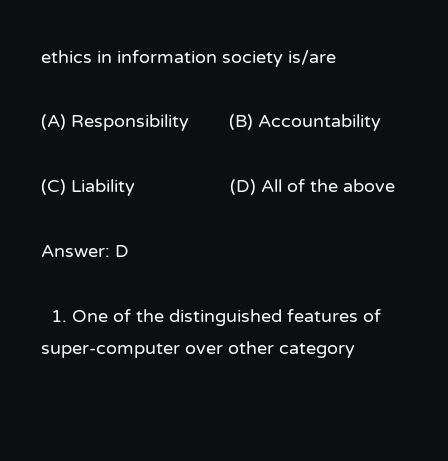ethics in information society is/are

(A) Responsibility        (B) Accountability

(C) Liability                   (D) All of the above

Answer: D

  1. One of the distinguished features of super-computer over other category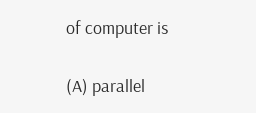of computer is

(A) parallel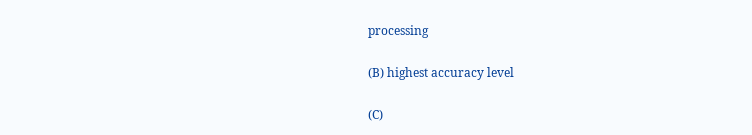processing

(B) highest accuracy level

(C)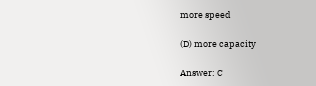more speed

(D) more capacity

Answer: C